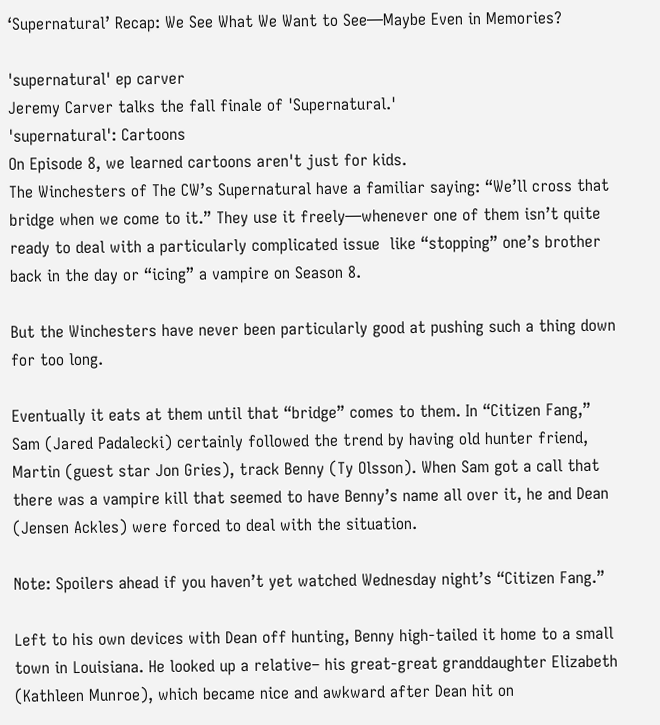‘Supernatural’ Recap: We See What We Want to See—Maybe Even in Memories?

'supernatural' ep carver
Jeremy Carver talks the fall finale of 'Supernatural.'
'supernatural': Cartoons
On Episode 8, we learned cartoons aren't just for kids.
The Winchesters of The CW’s Supernatural have a familiar saying: “We’ll cross that bridge when we come to it.” They use it freely—whenever one of them isn’t quite ready to deal with a particularly complicated issue  like “stopping” one’s brother back in the day or “icing” a vampire on Season 8.

But the Winchesters have never been particularly good at pushing such a thing down for too long.

Eventually it eats at them until that “bridge” comes to them. In “Citizen Fang,” Sam (Jared Padalecki) certainly followed the trend by having old hunter friend, Martin (guest star Jon Gries), track Benny (Ty Olsson). When Sam got a call that there was a vampire kill that seemed to have Benny’s name all over it, he and Dean (Jensen Ackles) were forced to deal with the situation.

Note: Spoilers ahead if you haven’t yet watched Wednesday night’s “Citizen Fang.”

Left to his own devices with Dean off hunting, Benny high-tailed it home to a small town in Louisiana. He looked up a relative– his great-great granddaughter Elizabeth (Kathleen Munroe), which became nice and awkward after Dean hit on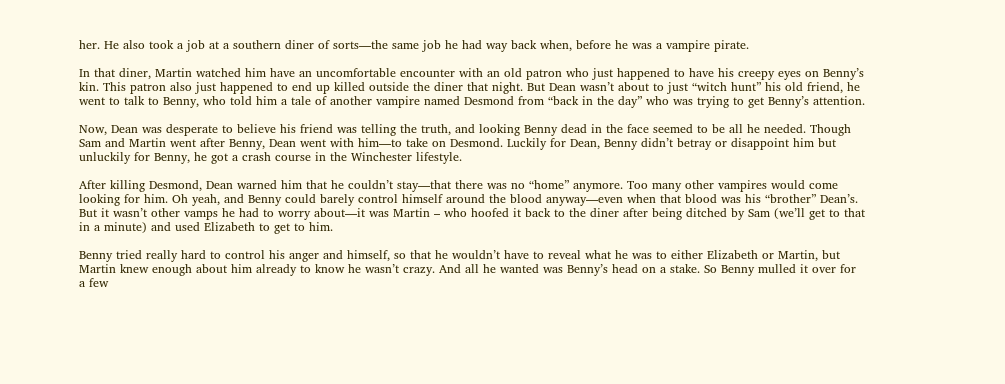her. He also took a job at a southern diner of sorts—the same job he had way back when, before he was a vampire pirate.

In that diner, Martin watched him have an uncomfortable encounter with an old patron who just happened to have his creepy eyes on Benny’s kin. This patron also just happened to end up killed outside the diner that night. But Dean wasn’t about to just “witch hunt” his old friend, he went to talk to Benny, who told him a tale of another vampire named Desmond from “back in the day” who was trying to get Benny’s attention.

Now, Dean was desperate to believe his friend was telling the truth, and looking Benny dead in the face seemed to be all he needed. Though Sam and Martin went after Benny, Dean went with him—to take on Desmond. Luckily for Dean, Benny didn’t betray or disappoint him but unluckily for Benny, he got a crash course in the Winchester lifestyle.

After killing Desmond, Dean warned him that he couldn’t stay—that there was no “home” anymore. Too many other vampires would come looking for him. Oh yeah, and Benny could barely control himself around the blood anyway—even when that blood was his “brother” Dean’s. But it wasn’t other vamps he had to worry about—it was Martin – who hoofed it back to the diner after being ditched by Sam (we’ll get to that in a minute) and used Elizabeth to get to him.

Benny tried really hard to control his anger and himself, so that he wouldn’t have to reveal what he was to either Elizabeth or Martin, but Martin knew enough about him already to know he wasn’t crazy. And all he wanted was Benny’s head on a stake. So Benny mulled it over for a few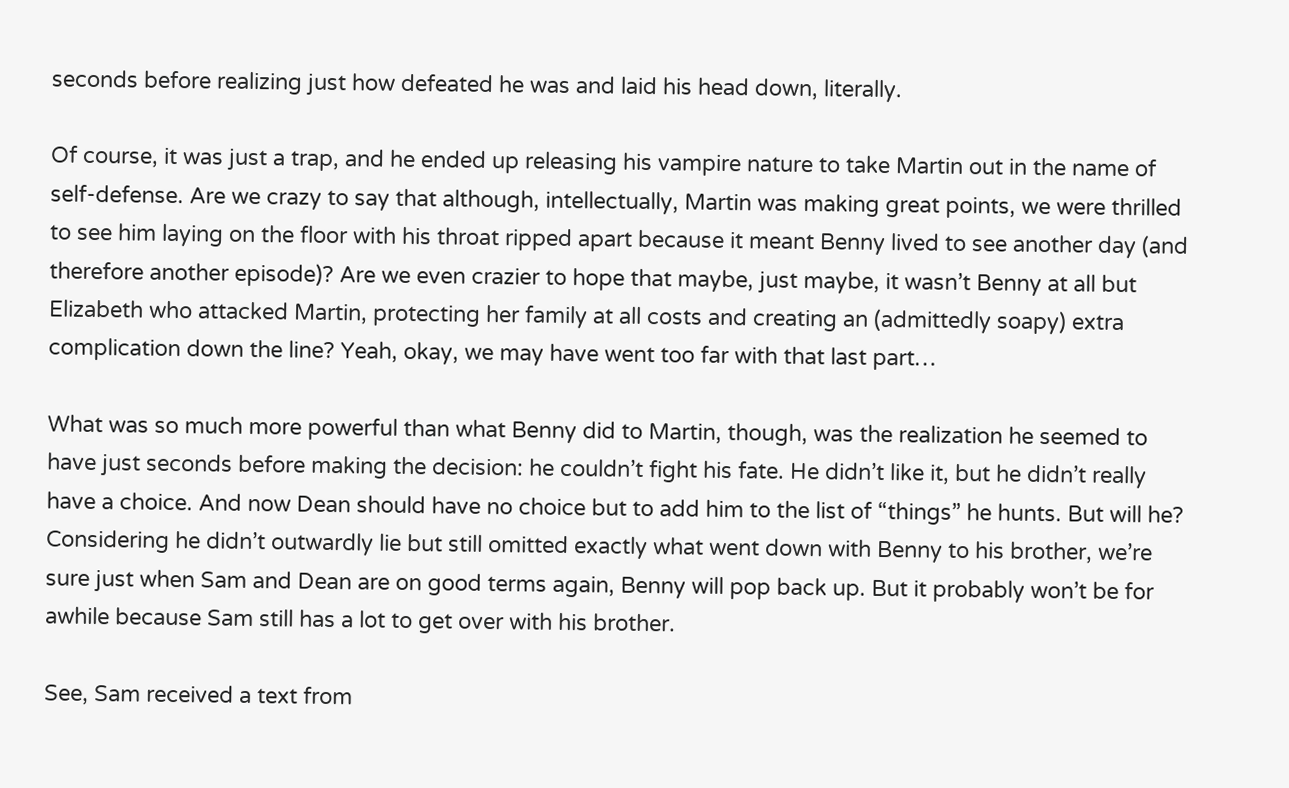seconds before realizing just how defeated he was and laid his head down, literally.

Of course, it was just a trap, and he ended up releasing his vampire nature to take Martin out in the name of self-defense. Are we crazy to say that although, intellectually, Martin was making great points, we were thrilled to see him laying on the floor with his throat ripped apart because it meant Benny lived to see another day (and therefore another episode)? Are we even crazier to hope that maybe, just maybe, it wasn’t Benny at all but Elizabeth who attacked Martin, protecting her family at all costs and creating an (admittedly soapy) extra complication down the line? Yeah, okay, we may have went too far with that last part…

What was so much more powerful than what Benny did to Martin, though, was the realization he seemed to have just seconds before making the decision: he couldn’t fight his fate. He didn’t like it, but he didn’t really have a choice. And now Dean should have no choice but to add him to the list of “things” he hunts. But will he? Considering he didn’t outwardly lie but still omitted exactly what went down with Benny to his brother, we’re sure just when Sam and Dean are on good terms again, Benny will pop back up. But it probably won’t be for awhile because Sam still has a lot to get over with his brother.

See, Sam received a text from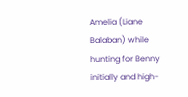Amelia (Liane Balaban) while hunting for Benny initially and high-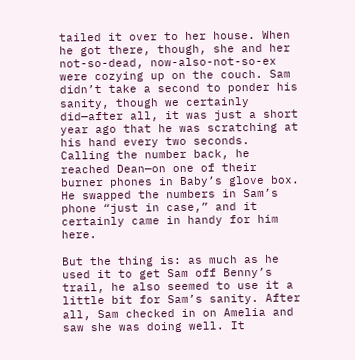tailed it over to her house. When he got there, though, she and her not-so-dead, now-also-not-so-ex were cozying up on the couch. Sam didn’t take a second to ponder his sanity, though we certainly did—after all, it was just a short year ago that he was scratching at his hand every two seconds. Calling the number back, he reached Dean—on one of their burner phones in Baby’s glove box. He swapped the numbers in Sam’s phone “just in case,” and it certainly came in handy for him here.

But the thing is: as much as he used it to get Sam off Benny’s trail, he also seemed to use it a little bit for Sam’s sanity. After all, Sam checked in on Amelia and saw she was doing well. It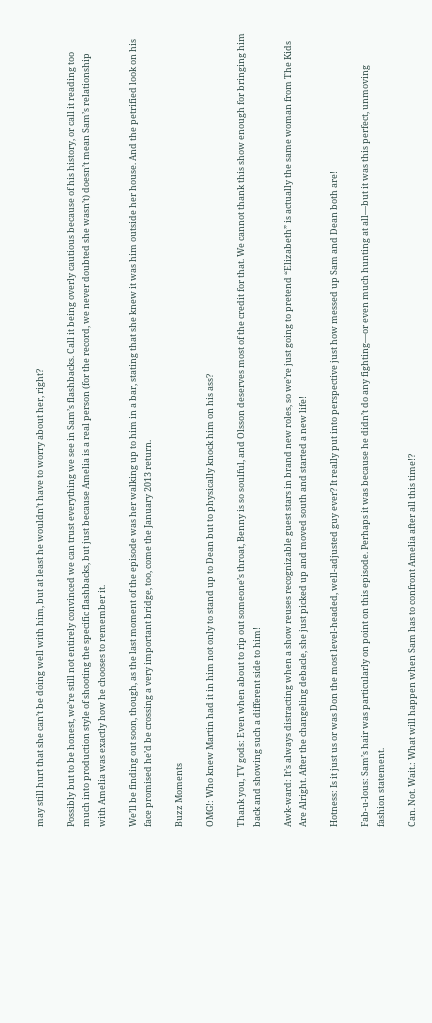may still hurt that she can’t be doing well with him, but at least he wouldn’t have to worry about her, right?

Possibly but to be honest, we’re still not entirely convinced we can trust everything we see in Sam’s flashbacks. Call it being overly cautious because of his history, or call it reading too much into production style of shooting the specific flashbacks, but just because Amelia is a real person (for the record, we never doubted she wasn’t) doesn’t mean Sam’s relationship with Amelia was exactly how he chooses to remember it.

We’ll be finding out soon, though, as the last moment of the episode was her walking up to him in a bar, stating that she knew it was him outside her house. And the petrified look on his face promised he’d be crossing a very important bridge, too, come the January 2013 return.

Buzz Moments

OMG!: Who knew Martin had it in him not only to stand up to Dean but to physically knock him on his ass?

Thank you, TV gods: Even when about to rip out someone’s throat, Benny is so soulful, and Olsson deserves most of the credit for that. We cannot thank this show enough for bringing him back and showing such a different side to him!

Awk-ward: It’s always distracting when a show reuses recognizable guest stars in brand new roles, so we’re just going to pretend “Elizabeth” is actually the same woman from The Kids Are Alright. After the changeling debacle, she just picked up and moved south and started a new life!

Hotness: Is it just us or was Don the most level-headed, well-adjusted guy ever? It really put into perspective just how messed up Sam and Dean both are!

Fab-u-lous: Sam’s hair was particularly on point on this episode. Perhaps it was because he didn’t do any fighting—or even much hunting at all—but it was this perfect, unmoving fashion statement.

Can. Not. Wait.: What will happen when Sam has to confront Amelia after all this time!?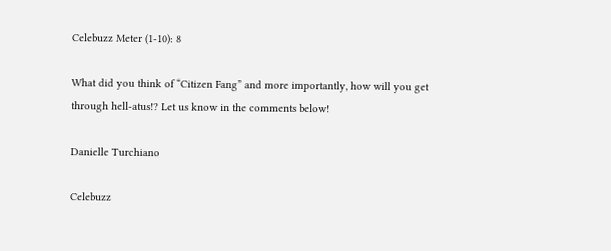Celebuzz Meter (1-10): 8

What did you think of “Citizen Fang” and more importantly, how will you get through hell-atus!? Let us know in the comments below!

Danielle Turchiano

Celebuzz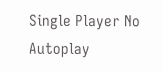Single Player No Autoplay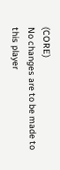(CORE)
No changes are to be made to this player